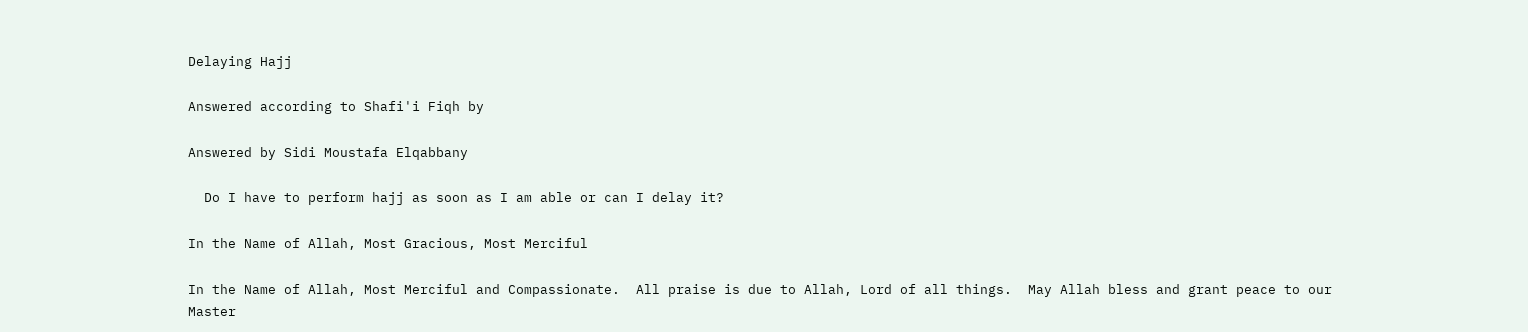Delaying Hajj

Answered according to Shafi'i Fiqh by

Answered by Sidi Moustafa Elqabbany

  Do I have to perform hajj as soon as I am able or can I delay it?

In the Name of Allah, Most Gracious, Most Merciful

In the Name of Allah, Most Merciful and Compassionate.  All praise is due to Allah, Lord of all things.  May Allah bless and grant peace to our Master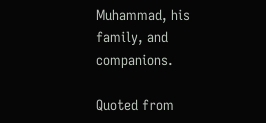Muhammad, his family, and companions.

Quoted from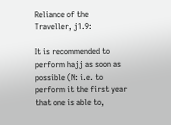Reliance of the Traveller, j1.9:

It is recommended to perform hajj as soon as possible (N: i.e. to perform it the first year that one is able to,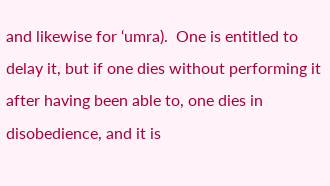and likewise for ‘umra).  One is entitled to delay it, but if one dies without performing it after having been able to, one dies in disobedience, and it is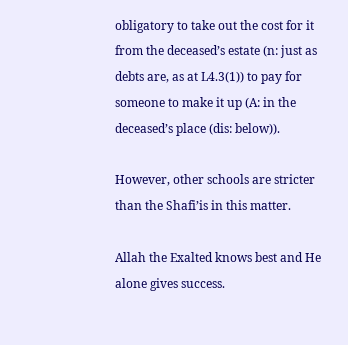obligatory to take out the cost for it from the deceased’s estate (n: just as debts are, as at L4.3(1)) to pay for someone to make it up (A: in the deceased’s place (dis: below)).

However, other schools are stricter than the Shafi’is in this matter.

Allah the Exalted knows best and He alone gives success.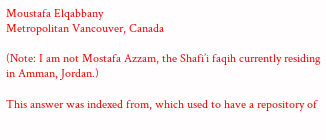Moustafa Elqabbany
Metropolitan Vancouver, Canada

(Note: I am not Mostafa Azzam, the Shafi’i faqih currently residing in Amman, Jordan.)

This answer was indexed from, which used to have a repository of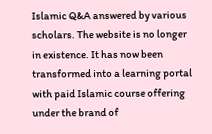Islamic Q&A answered by various scholars. The website is no longer in existence. It has now been transformed into a learning portal with paid Islamic course offering under the brand of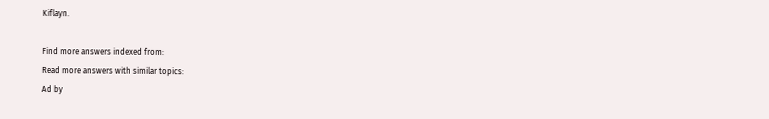Kiflayn.

Find more answers indexed from:
Read more answers with similar topics:
Ad by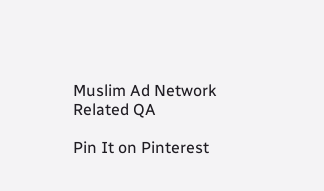Muslim Ad Network
Related QA

Pin It on Pinterest